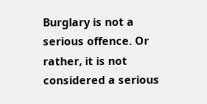Burglary is not a serious offence. Or rather, it is not considered a serious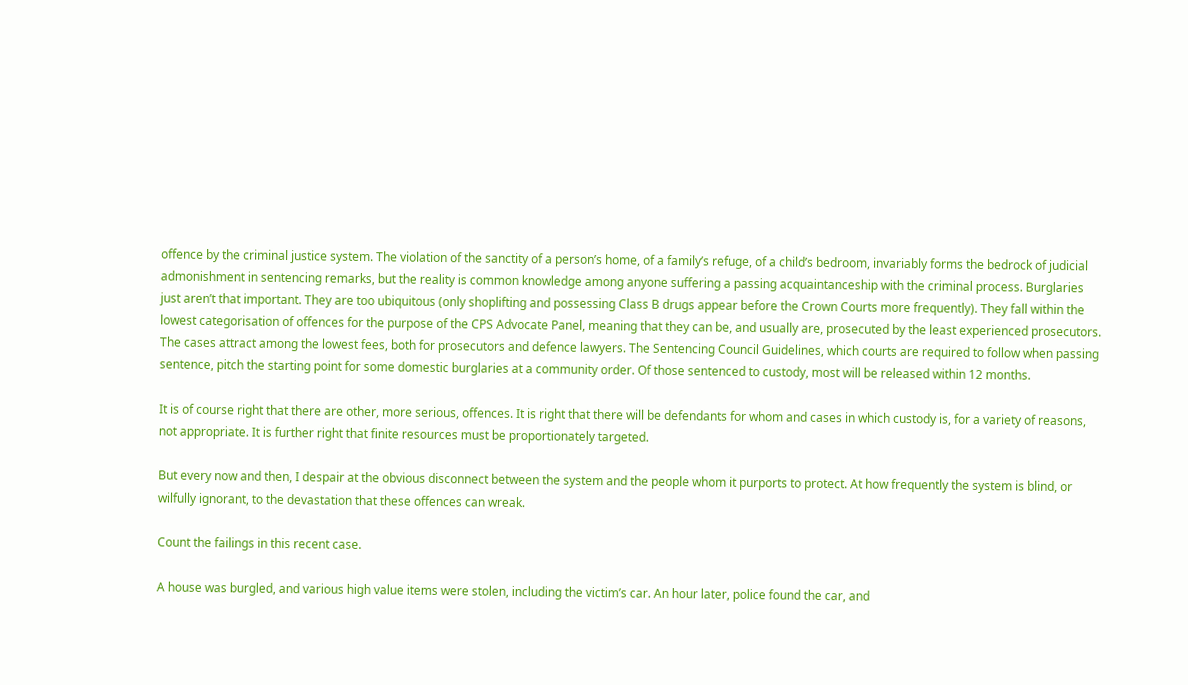offence by the criminal justice system. The violation of the sanctity of a person’s home, of a family’s refuge, of a child’s bedroom, invariably forms the bedrock of judicial admonishment in sentencing remarks, but the reality is common knowledge among anyone suffering a passing acquaintanceship with the criminal process. Burglaries just aren’t that important. They are too ubiquitous (only shoplifting and possessing Class B drugs appear before the Crown Courts more frequently). They fall within the lowest categorisation of offences for the purpose of the CPS Advocate Panel, meaning that they can be, and usually are, prosecuted by the least experienced prosecutors. The cases attract among the lowest fees, both for prosecutors and defence lawyers. The Sentencing Council Guidelines, which courts are required to follow when passing sentence, pitch the starting point for some domestic burglaries at a community order. Of those sentenced to custody, most will be released within 12 months.

It is of course right that there are other, more serious, offences. It is right that there will be defendants for whom and cases in which custody is, for a variety of reasons, not appropriate. It is further right that finite resources must be proportionately targeted.

But every now and then, I despair at the obvious disconnect between the system and the people whom it purports to protect. At how frequently the system is blind, or wilfully ignorant, to the devastation that these offences can wreak.

Count the failings in this recent case.

A house was burgled, and various high value items were stolen, including the victim’s car. An hour later, police found the car, and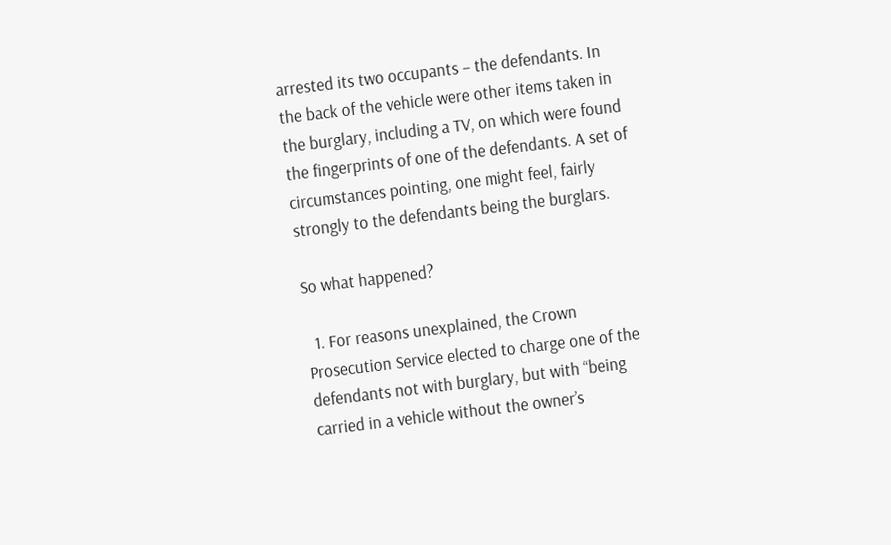arrested its two occupants – the defendants. In the back of the vehicle were other items taken in the burglary, including a TV, on which were found the fingerprints of one of the defendants. A set of circumstances pointing, one might feel, fairly strongly to the defendants being the burglars.

So what happened?

  1. For reasons unexplained, the Crown Prosecution Service elected to charge one of the defendants not with burglary, but with “being carried in a vehicle without the owner’s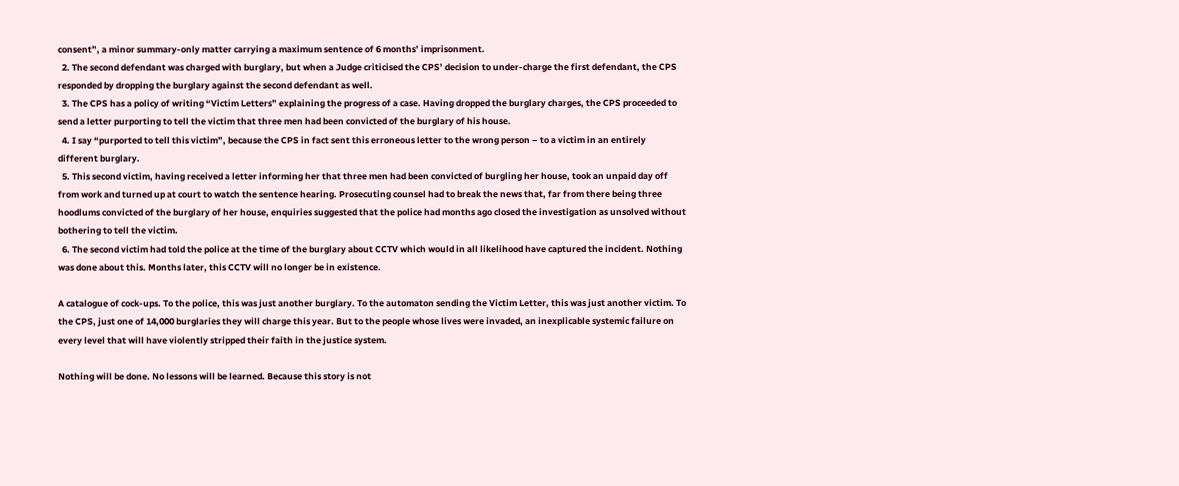consent”, a minor summary-only matter carrying a maximum sentence of 6 months’ imprisonment.
  2. The second defendant was charged with burglary, but when a Judge criticised the CPS’ decision to under-charge the first defendant, the CPS responded by dropping the burglary against the second defendant as well.
  3. The CPS has a policy of writing “Victim Letters” explaining the progress of a case. Having dropped the burglary charges, the CPS proceeded to send a letter purporting to tell the victim that three men had been convicted of the burglary of his house.
  4. I say “purported to tell this victim”, because the CPS in fact sent this erroneous letter to the wrong person – to a victim in an entirely different burglary.
  5. This second victim, having received a letter informing her that three men had been convicted of burgling her house, took an unpaid day off from work and turned up at court to watch the sentence hearing. Prosecuting counsel had to break the news that, far from there being three hoodlums convicted of the burglary of her house, enquiries suggested that the police had months ago closed the investigation as unsolved without bothering to tell the victim.
  6. The second victim had told the police at the time of the burglary about CCTV which would in all likelihood have captured the incident. Nothing was done about this. Months later, this CCTV will no longer be in existence.

A catalogue of cock-ups. To the police, this was just another burglary. To the automaton sending the Victim Letter, this was just another victim. To the CPS, just one of 14,000 burglaries they will charge this year. But to the people whose lives were invaded, an inexplicable systemic failure on every level that will have violently stripped their faith in the justice system.

Nothing will be done. No lessons will be learned. Because this story is not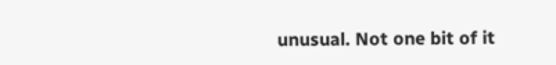unusual. Not one bit of it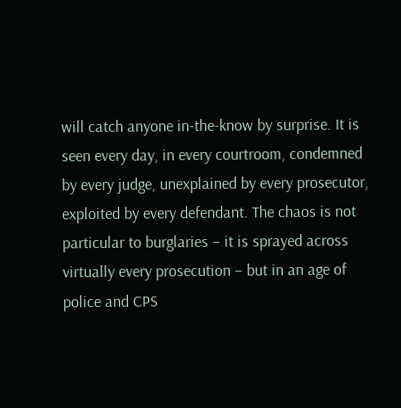will catch anyone in-the-know by surprise. It is seen every day, in every courtroom, condemned by every judge, unexplained by every prosecutor, exploited by every defendant. The chaos is not particular to burglaries – it is sprayed across virtually every prosecution – but in an age of police and CPS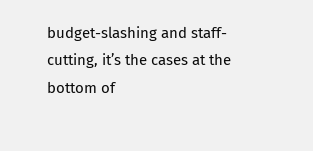budget-slashing and staff-cutting, it’s the cases at the bottom of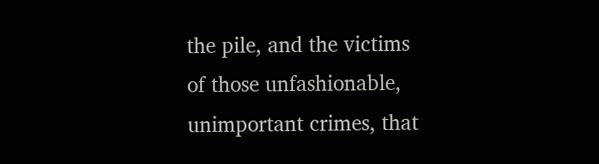the pile, and the victims of those unfashionable, unimportant crimes, that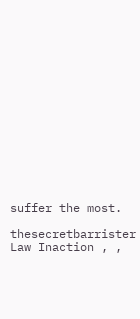suffer the most.

thesecretbarrister Law Inaction , ,